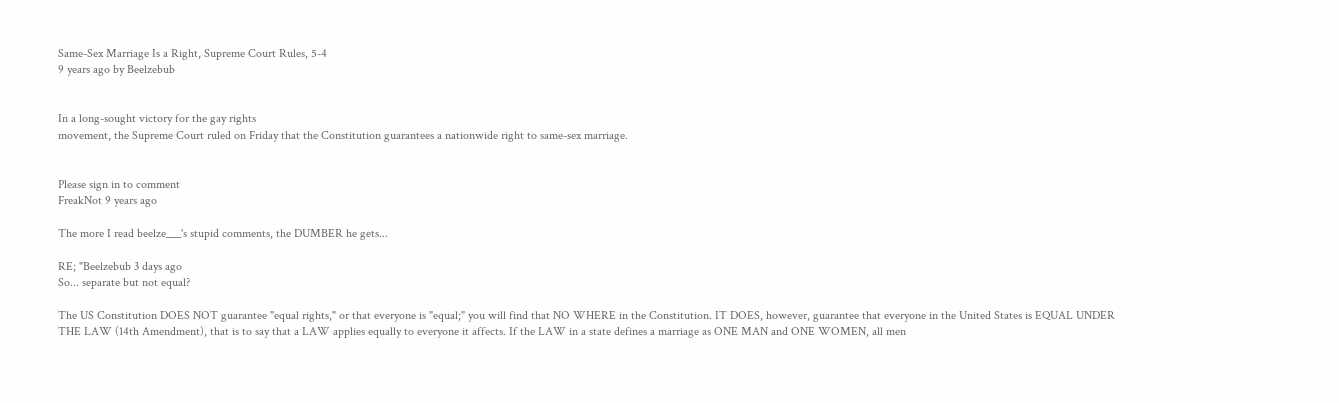Same-Sex Marriage Is a Right, Supreme Court Rules, 5-4
9 years ago by Beelzebub


In a long-sought victory for the gay rights
movement, the Supreme Court ruled on Friday that the Constitution guarantees a nationwide right to same-sex marriage.


Please sign in to comment
FreakNot 9 years ago

The more I read beelze___'s stupid comments, the DUMBER he gets...

RE; "Beelzebub 3 days ago
So... separate but not equal?

The US Constitution DOES NOT guarantee "equal rights," or that everyone is "equal;" you will find that NO WHERE in the Constitution. IT DOES, however, guarantee that everyone in the United States is EQUAL UNDER THE LAW (14th Amendment), that is to say that a LAW applies equally to everyone it affects. If the LAW in a state defines a marriage as ONE MAN and ONE WOMEN, all men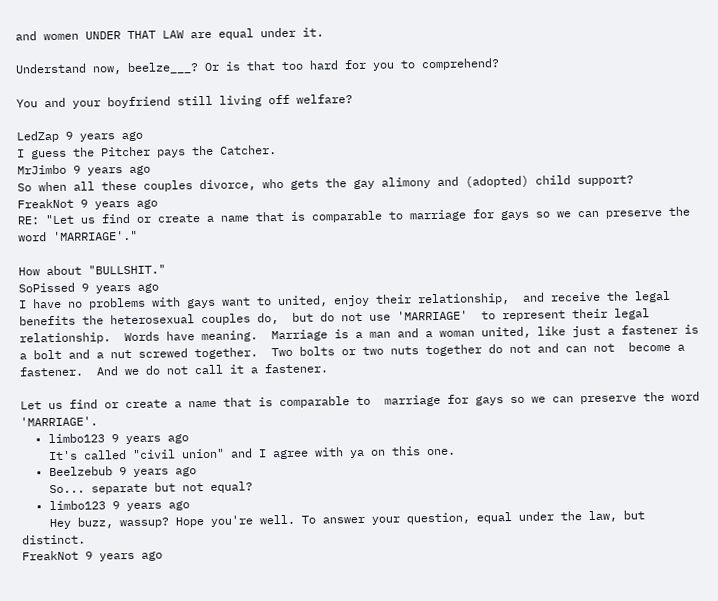and women UNDER THAT LAW are equal under it.

Understand now, beelze___? Or is that too hard for you to comprehend?

You and your boyfriend still living off welfare?

LedZap 9 years ago
I guess the Pitcher pays the Catcher.
MrJimbo 9 years ago
So when all these couples divorce, who gets the gay alimony and (adopted) child support?
FreakNot 9 years ago
RE: "Let us find or create a name that is comparable to marriage for gays so we can preserve the word 'MARRIAGE'."

How about "BULLSHIT."
SoPissed 9 years ago
I have no problems with gays want to united, enjoy their relationship,  and receive the legal benefits the heterosexual couples do,  but do not use 'MARRIAGE'  to represent their legal relationship.  Words have meaning.  Marriage is a man and a woman united, like just a fastener is a bolt and a nut screwed together.  Two bolts or two nuts together do not and can not  become a fastener.  And we do not call it a fastener.

Let us find or create a name that is comparable to  marriage for gays so we can preserve the word 'MARRIAGE'.
  • limbo123 9 years ago
    It's called "civil union" and I agree with ya on this one.
  • Beelzebub 9 years ago
    So... separate but not equal?
  • limbo123 9 years ago
    Hey buzz, wassup? Hope you're well. To answer your question, equal under the law, but distinct.
FreakNot 9 years ago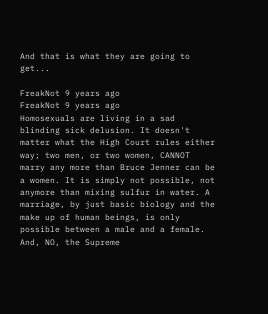And that is what they are going to get...

FreakNot 9 years ago
FreakNot 9 years ago
Homosexuals are living in a sad blinding sick delusion. It doesn't matter what the High Court rules either way; two men, or two women, CANNOT marry any more than Bruce Jenner can be a women. It is simply not possible, not anymore than mixing sulfur in water. A marriage, by just basic biology and the make up of human beings, is only possible between a male and a female. And, NO, the Supreme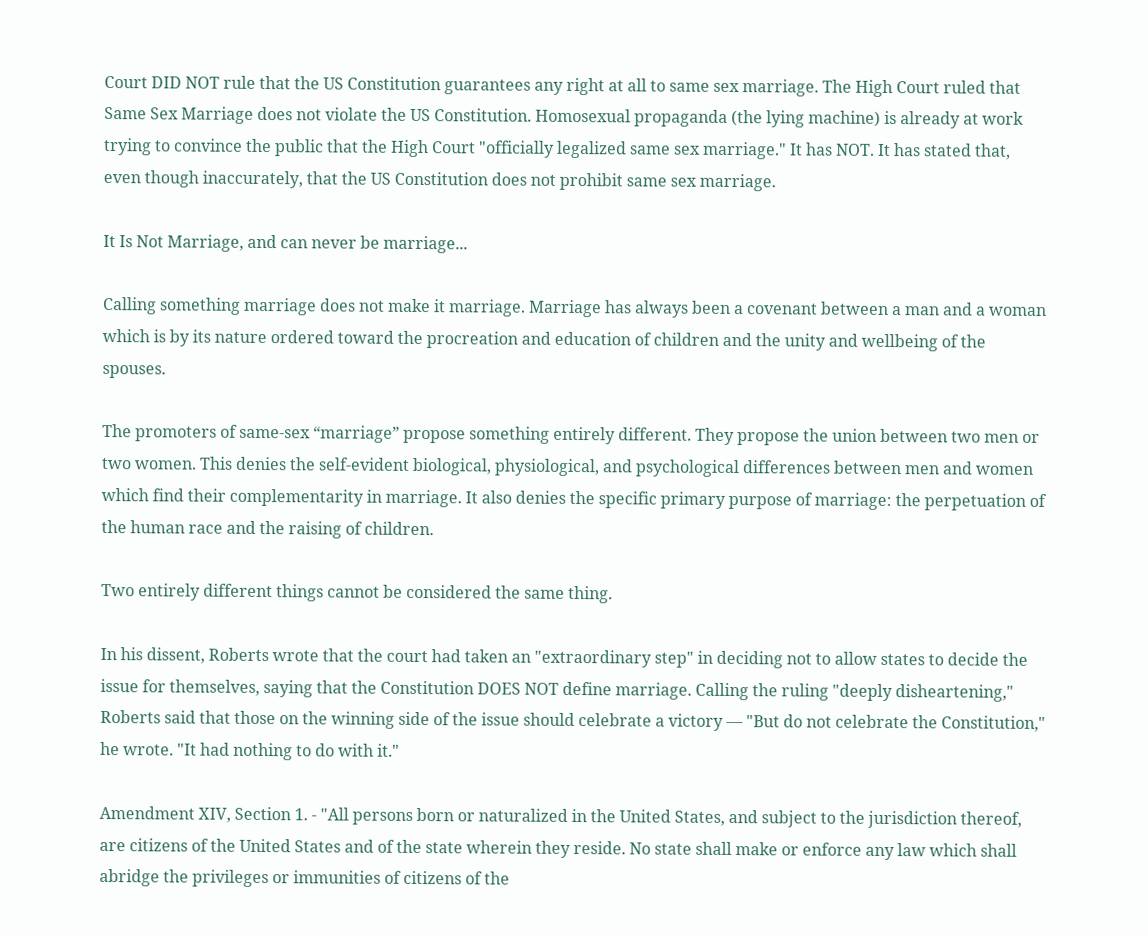Court DID NOT rule that the US Constitution guarantees any right at all to same sex marriage. The High Court ruled that Same Sex Marriage does not violate the US Constitution. Homosexual propaganda (the lying machine) is already at work trying to convince the public that the High Court "officially legalized same sex marriage." It has NOT. It has stated that, even though inaccurately, that the US Constitution does not prohibit same sex marriage.

It Is Not Marriage, and can never be marriage...

Calling something marriage does not make it marriage. Marriage has always been a covenant between a man and a woman which is by its nature ordered toward the procreation and education of children and the unity and wellbeing of the spouses.

The promoters of same-sex “marriage” propose something entirely different. They propose the union between two men or two women. This denies the self-evident biological, physiological, and psychological differences between men and women which find their complementarity in marriage. It also denies the specific primary purpose of marriage: the perpetuation of the human race and the raising of children.

Two entirely different things cannot be considered the same thing.

In his dissent, Roberts wrote that the court had taken an "extraordinary step" in deciding not to allow states to decide the issue for themselves, saying that the Constitution DOES NOT define marriage. Calling the ruling "deeply disheartening," Roberts said that those on the winning side of the issue should celebrate a victory — "But do not celebrate the Constitution," he wrote. "It had nothing to do with it."

Amendment XIV, Section 1. - "All persons born or naturalized in the United States, and subject to the jurisdiction thereof, are citizens of the United States and of the state wherein they reside. No state shall make or enforce any law which shall abridge the privileges or immunities of citizens of the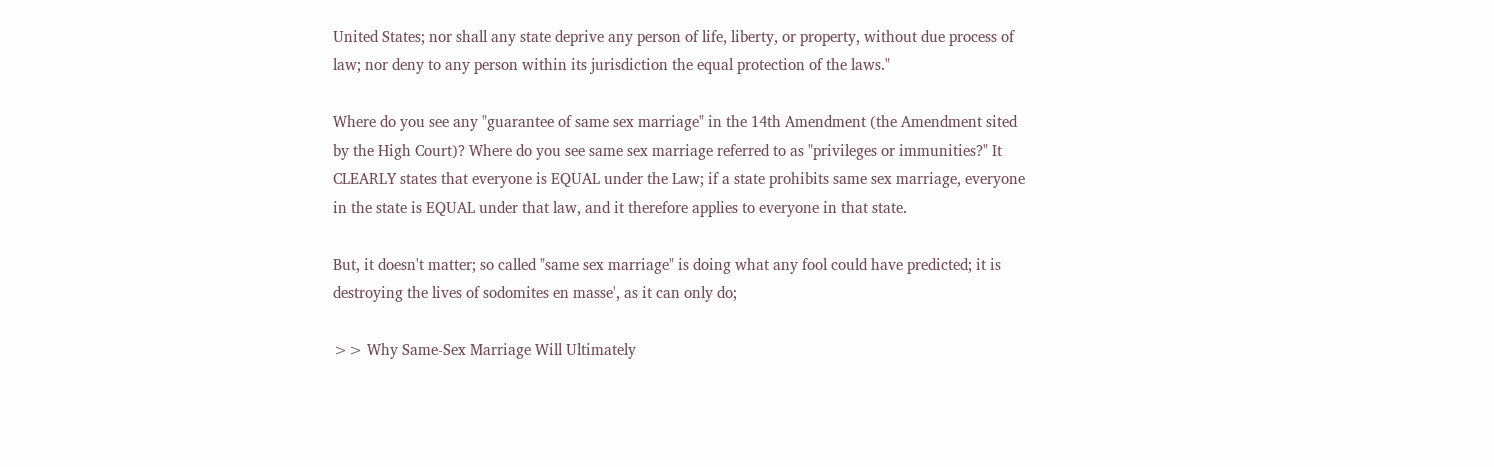United States; nor shall any state deprive any person of life, liberty, or property, without due process of law; nor deny to any person within its jurisdiction the equal protection of the laws."

Where do you see any "guarantee of same sex marriage" in the 14th Amendment (the Amendment sited by the High Court)? Where do you see same sex marriage referred to as "privileges or immunities?" It CLEARLY states that everyone is EQUAL under the Law; if a state prohibits same sex marriage, everyone in the state is EQUAL under that law, and it therefore applies to everyone in that state.

But, it doesn't matter; so called "same sex marriage" is doing what any fool could have predicted; it is destroying the lives of sodomites en masse', as it can only do;

>> Why Same-Sex Marriage Will Ultimately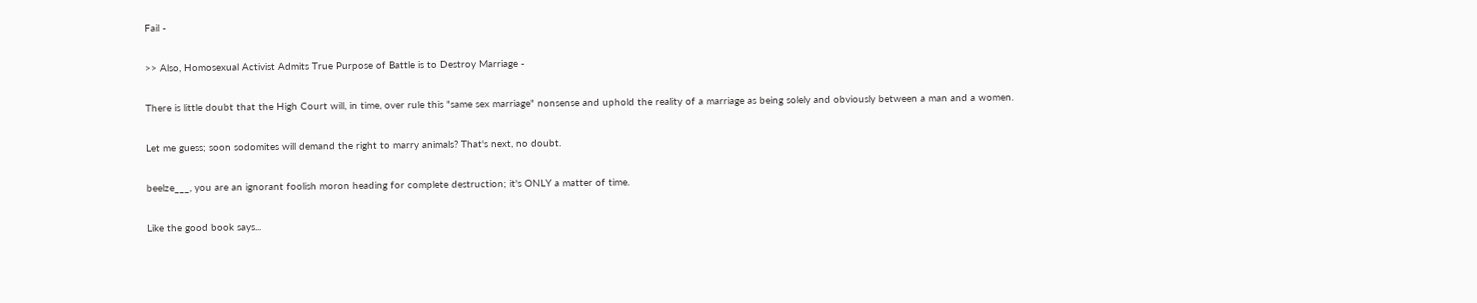Fail -

>> Also, Homosexual Activist Admits True Purpose of Battle is to Destroy Marriage -

There is little doubt that the High Court will, in time, over rule this "same sex marriage" nonsense and uphold the reality of a marriage as being solely and obviously between a man and a women.

Let me guess; soon sodomites will demand the right to marry animals? That's next, no doubt.

beelze___, you are an ignorant foolish moron heading for complete destruction; it's ONLY a matter of time.

Like the good book says...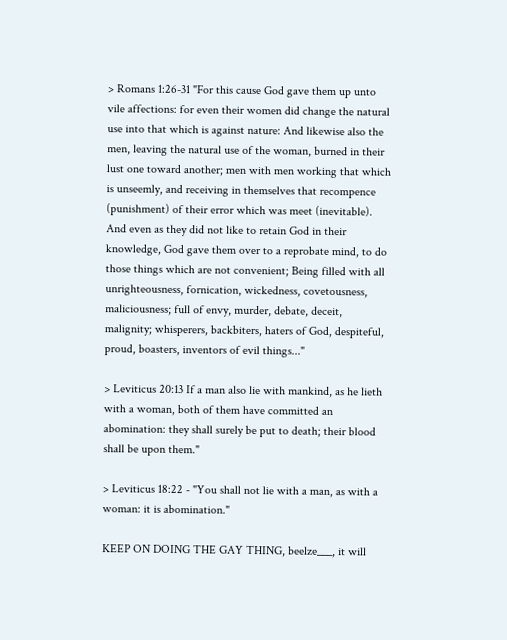> Romans 1:26-31 "For this cause God gave them up unto vile affections: for even their women did change the natural use into that which is against nature: And likewise also the men, leaving the natural use of the woman, burned in their lust one toward another; men with men working that which is unseemly, and receiving in themselves that recompence (punishment) of their error which was meet (inevitable). And even as they did not like to retain God in their knowledge, God gave them over to a reprobate mind, to do those things which are not convenient; Being filled with all unrighteousness, fornication, wickedness, covetousness, maliciousness; full of envy, murder, debate, deceit, malignity; whisperers, backbiters, haters of God, despiteful, proud, boasters, inventors of evil things..."

> Leviticus 20:13 If a man also lie with mankind, as he lieth with a woman, both of them have committed an abomination: they shall surely be put to death; their blood shall be upon them."

> Leviticus 18:22 - "You shall not lie with a man, as with a woman: it is abomination."

KEEP ON DOING THE GAY THING, beelze___, it will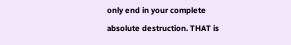only end in your complete absolute destruction. THAT is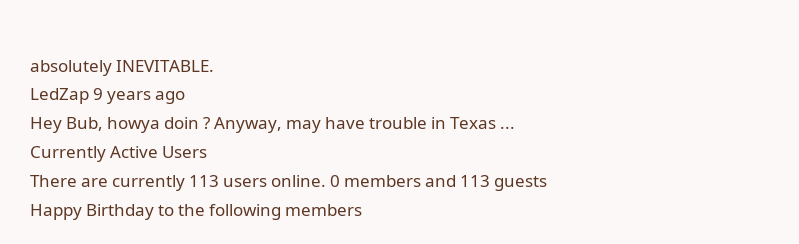absolutely INEVITABLE.
LedZap 9 years ago
Hey Bub, howya doin ? Anyway, may have trouble in Texas ...
Currently Active Users
There are currently 113 users online. 0 members and 113 guests
Happy Birthday to the following members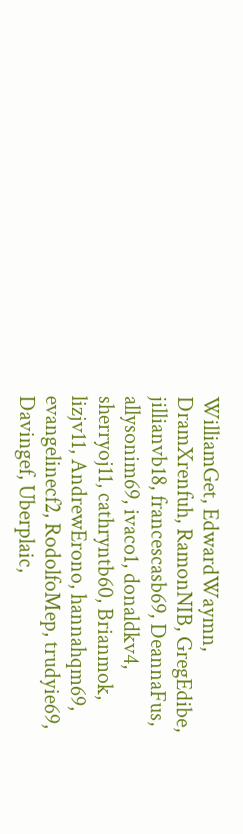WilliamGet, EdwardWaymn, DramXrenfuh, RamonNIB, GregEdibe, jillianvb18, francescasb69, DeannaFus, allysonim69, ivaco1, donaldkv4, sherryoj11, cathryntb60, Brianmok, lizjv11, AndrewErono, hannahqm69, evangelinecf2, RodolfoMep, trudyie69, Davingef, Uberplaic,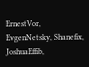ErnestVor, EvgenNetsky, Shanefix, JoshuaEffib,